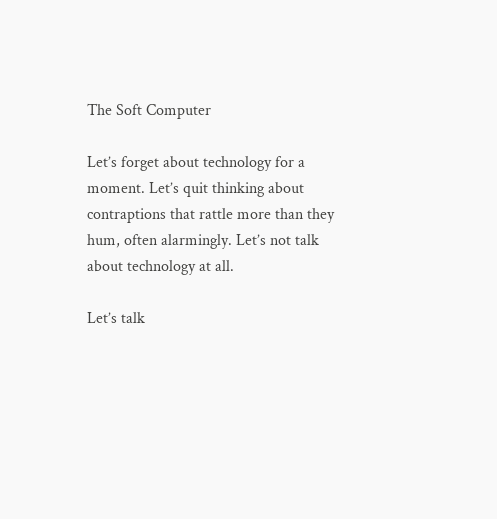The Soft Computer

Let’s forget about technology for a moment. Let’s quit thinking about contraptions that rattle more than they hum, often alarmingly. Let’s not talk about technology at all.

Let’s talk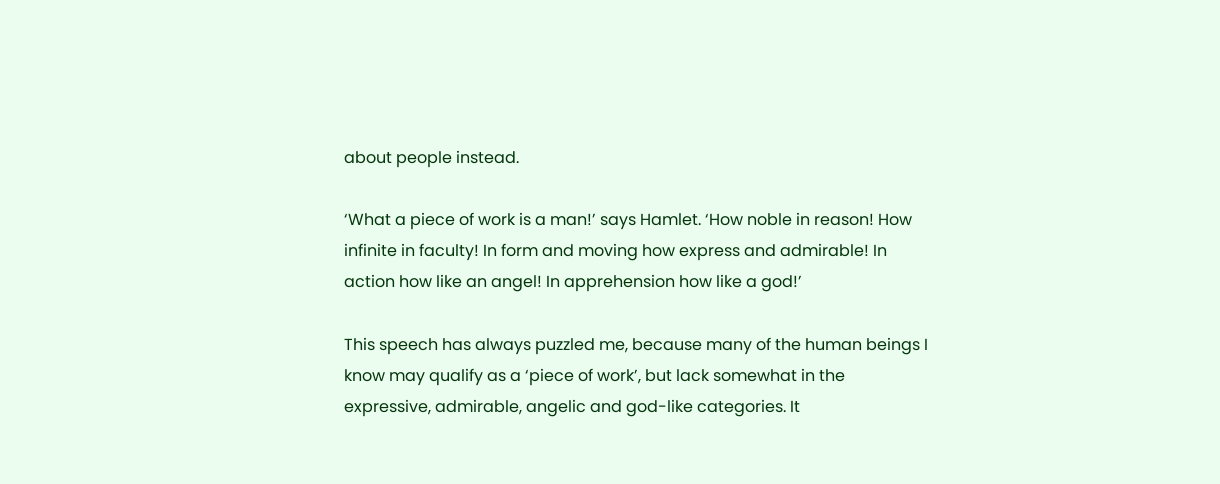about people instead.

‘What a piece of work is a man!’ says Hamlet. ‘How noble in reason! How infinite in faculty! In form and moving how express and admirable! In action how like an angel! In apprehension how like a god!’

This speech has always puzzled me, because many of the human beings I know may qualify as a ‘piece of work’, but lack somewhat in the expressive, admirable, angelic and god-like categories. It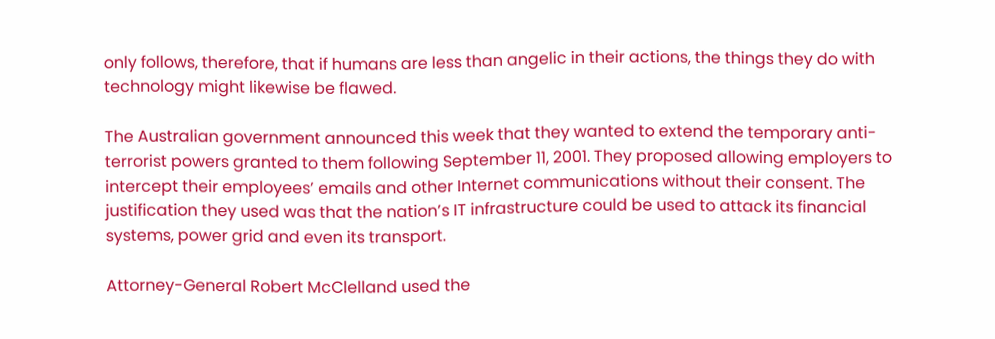only follows, therefore, that if humans are less than angelic in their actions, the things they do with technology might likewise be flawed.

The Australian government announced this week that they wanted to extend the temporary anti-terrorist powers granted to them following September 11, 2001. They proposed allowing employers to intercept their employees’ emails and other Internet communications without their consent. The justification they used was that the nation’s IT infrastructure could be used to attack its financial systems, power grid and even its transport.

Attorney-General Robert McClelland used the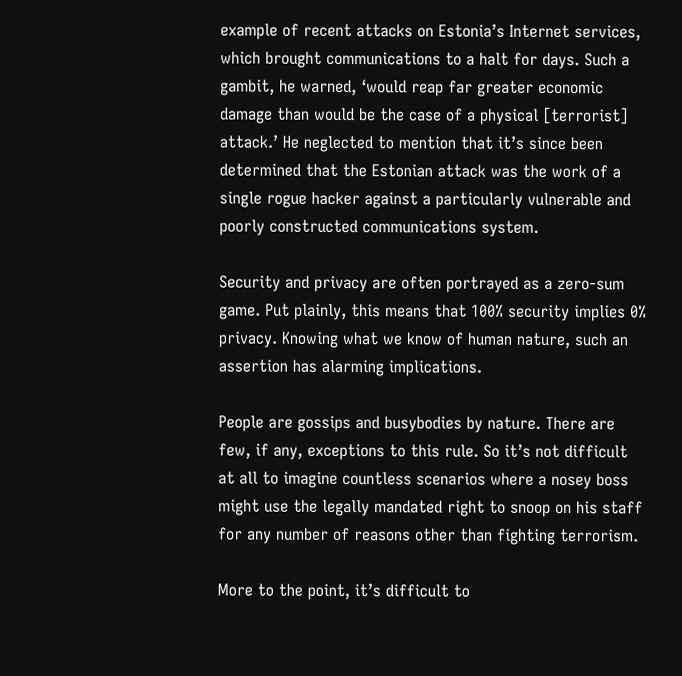example of recent attacks on Estonia’s Internet services, which brought communications to a halt for days. Such a gambit, he warned, ‘would reap far greater economic damage than would be the case of a physical [terrorist] attack.’ He neglected to mention that it’s since been determined that the Estonian attack was the work of a single rogue hacker against a particularly vulnerable and poorly constructed communications system.

Security and privacy are often portrayed as a zero-sum game. Put plainly, this means that 100% security implies 0% privacy. Knowing what we know of human nature, such an assertion has alarming implications.

People are gossips and busybodies by nature. There are few, if any, exceptions to this rule. So it’s not difficult at all to imagine countless scenarios where a nosey boss might use the legally mandated right to snoop on his staff for any number of reasons other than fighting terrorism.

More to the point, it’s difficult to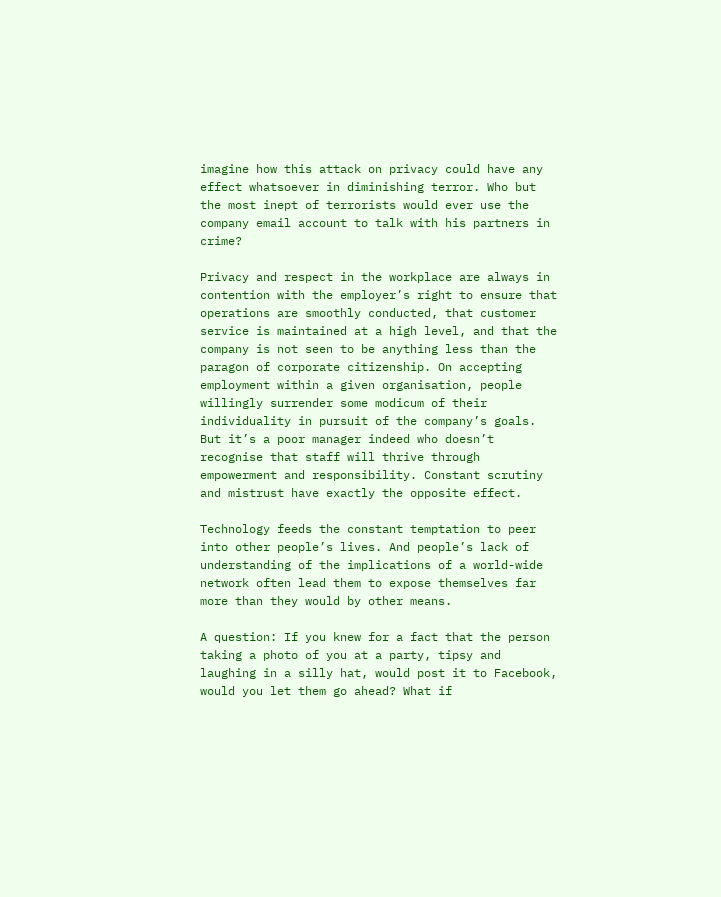imagine how this attack on privacy could have any effect whatsoever in diminishing terror. Who but the most inept of terrorists would ever use the company email account to talk with his partners in crime?

Privacy and respect in the workplace are always in contention with the employer’s right to ensure that operations are smoothly conducted, that customer service is maintained at a high level, and that the company is not seen to be anything less than the paragon of corporate citizenship. On accepting employment within a given organisation, people willingly surrender some modicum of their individuality in pursuit of the company’s goals. But it’s a poor manager indeed who doesn’t recognise that staff will thrive through empowerment and responsibility. Constant scrutiny and mistrust have exactly the opposite effect.

Technology feeds the constant temptation to peer into other people’s lives. And people’s lack of understanding of the implications of a world-wide network often lead them to expose themselves far more than they would by other means.

A question: If you knew for a fact that the person taking a photo of you at a party, tipsy and laughing in a silly hat, would post it to Facebook, would you let them go ahead? What if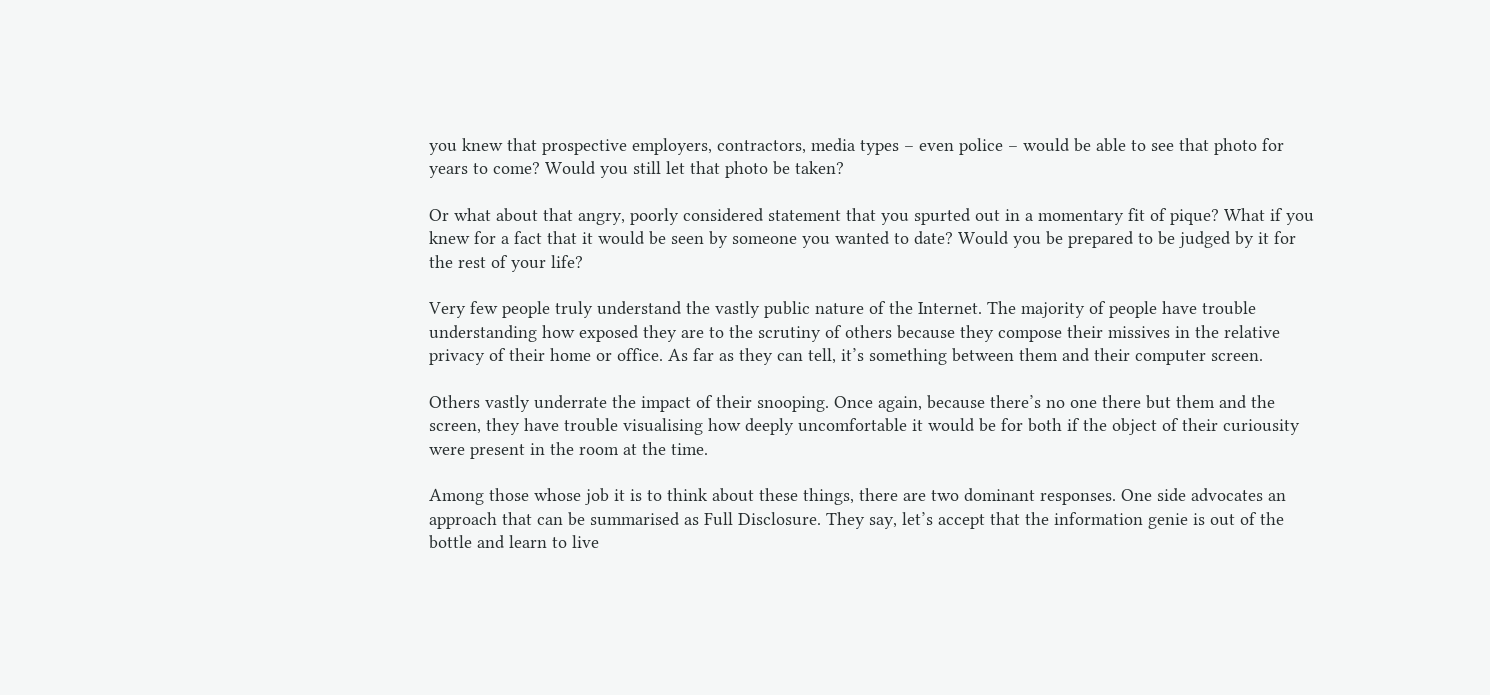you knew that prospective employers, contractors, media types – even police – would be able to see that photo for years to come? Would you still let that photo be taken?

Or what about that angry, poorly considered statement that you spurted out in a momentary fit of pique? What if you knew for a fact that it would be seen by someone you wanted to date? Would you be prepared to be judged by it for the rest of your life?

Very few people truly understand the vastly public nature of the Internet. The majority of people have trouble understanding how exposed they are to the scrutiny of others because they compose their missives in the relative privacy of their home or office. As far as they can tell, it’s something between them and their computer screen.

Others vastly underrate the impact of their snooping. Once again, because there’s no one there but them and the screen, they have trouble visualising how deeply uncomfortable it would be for both if the object of their curiousity were present in the room at the time.

Among those whose job it is to think about these things, there are two dominant responses. One side advocates an approach that can be summarised as Full Disclosure. They say, let’s accept that the information genie is out of the bottle and learn to live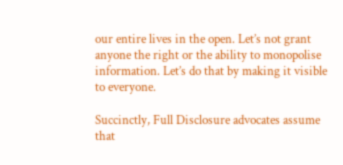our entire lives in the open. Let’s not grant anyone the right or the ability to monopolise information. Let’s do that by making it visible to everyone.

Succinctly, Full Disclosure advocates assume that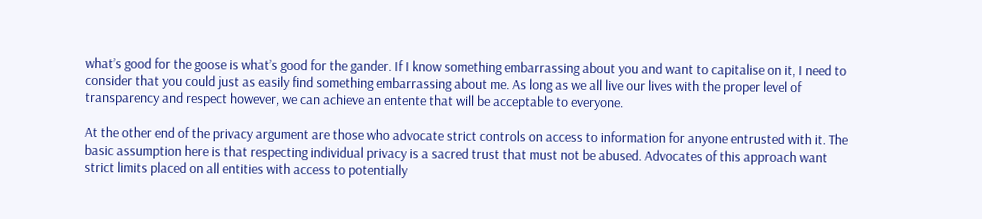what’s good for the goose is what’s good for the gander. If I know something embarrassing about you and want to capitalise on it, I need to consider that you could just as easily find something embarrassing about me. As long as we all live our lives with the proper level of transparency and respect however, we can achieve an entente that will be acceptable to everyone.

At the other end of the privacy argument are those who advocate strict controls on access to information for anyone entrusted with it. The basic assumption here is that respecting individual privacy is a sacred trust that must not be abused. Advocates of this approach want strict limits placed on all entities with access to potentially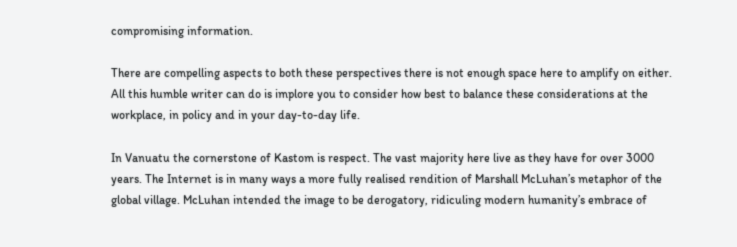compromising information.

There are compelling aspects to both these perspectives there is not enough space here to amplify on either. All this humble writer can do is implore you to consider how best to balance these considerations at the workplace, in policy and in your day-to-day life.

In Vanuatu the cornerstone of Kastom is respect. The vast majority here live as they have for over 3000 years. The Internet is in many ways a more fully realised rendition of Marshall McLuhan’s metaphor of the global village. McLuhan intended the image to be derogatory, ridiculing modern humanity’s embrace of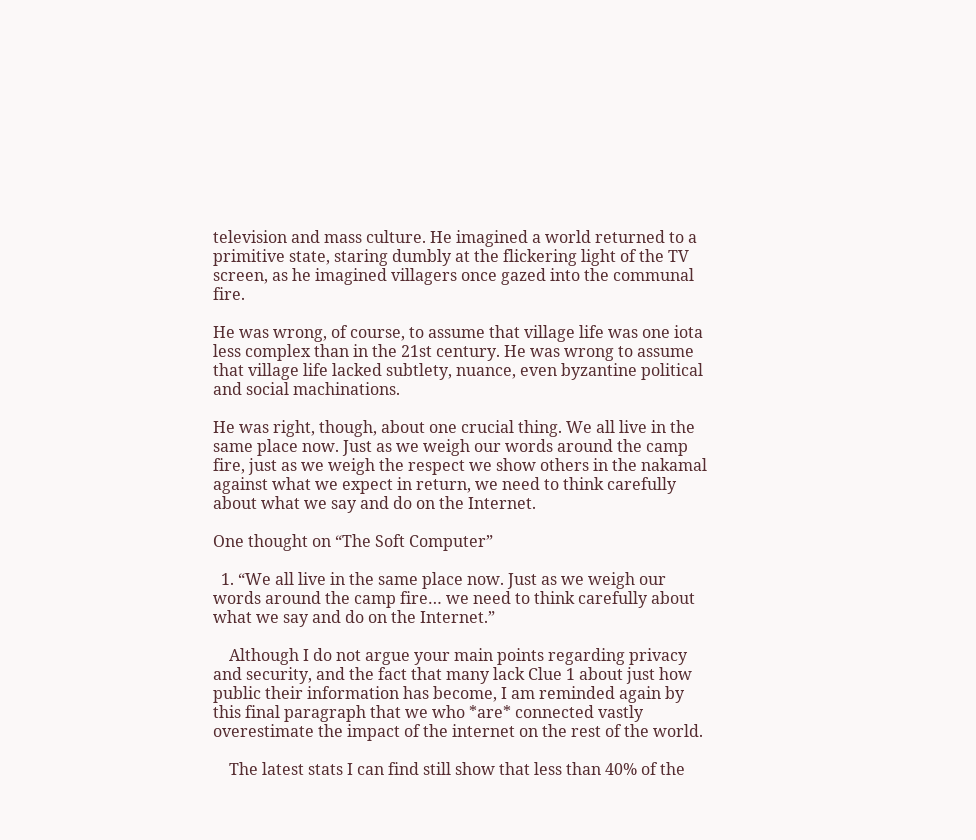television and mass culture. He imagined a world returned to a primitive state, staring dumbly at the flickering light of the TV screen, as he imagined villagers once gazed into the communal fire.

He was wrong, of course, to assume that village life was one iota less complex than in the 21st century. He was wrong to assume that village life lacked subtlety, nuance, even byzantine political and social machinations.

He was right, though, about one crucial thing. We all live in the same place now. Just as we weigh our words around the camp fire, just as we weigh the respect we show others in the nakamal against what we expect in return, we need to think carefully about what we say and do on the Internet.

One thought on “The Soft Computer”

  1. “We all live in the same place now. Just as we weigh our words around the camp fire… we need to think carefully about what we say and do on the Internet.”

    Although I do not argue your main points regarding privacy and security, and the fact that many lack Clue 1 about just how public their information has become, I am reminded again by this final paragraph that we who *are* connected vastly overestimate the impact of the internet on the rest of the world.

    The latest stats I can find still show that less than 40% of the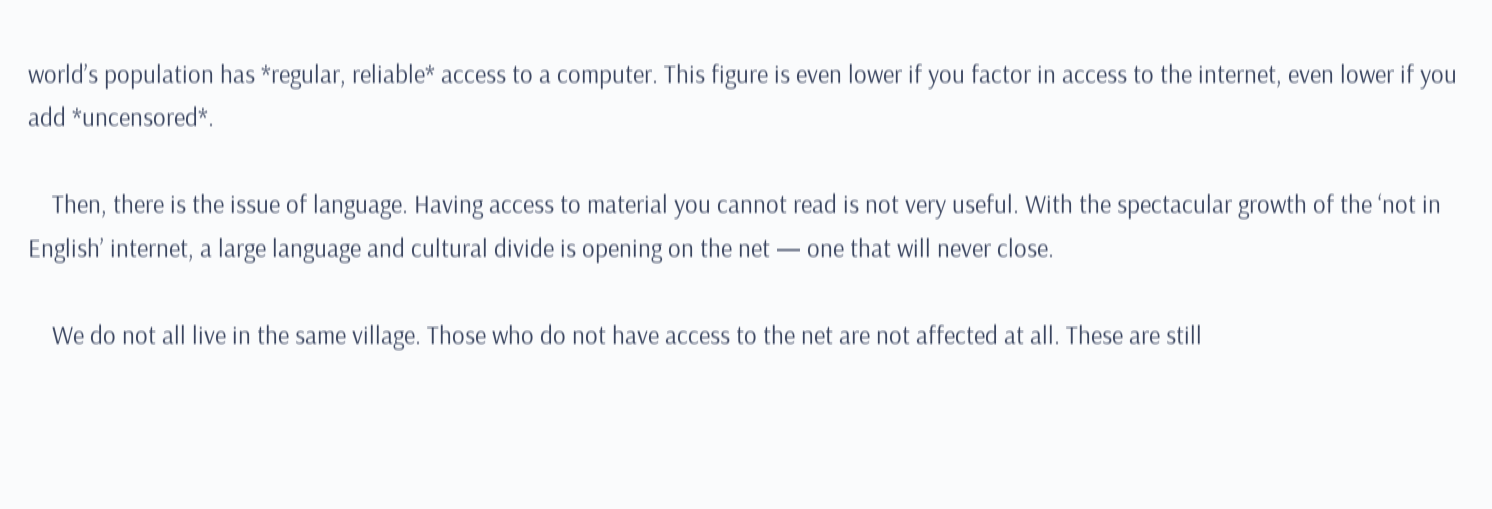world’s population has *regular, reliable* access to a computer. This figure is even lower if you factor in access to the internet, even lower if you add *uncensored*.

    Then, there is the issue of language. Having access to material you cannot read is not very useful. With the spectacular growth of the ‘not in English’ internet, a large language and cultural divide is opening on the net — one that will never close.

    We do not all live in the same village. Those who do not have access to the net are not affected at all. These are still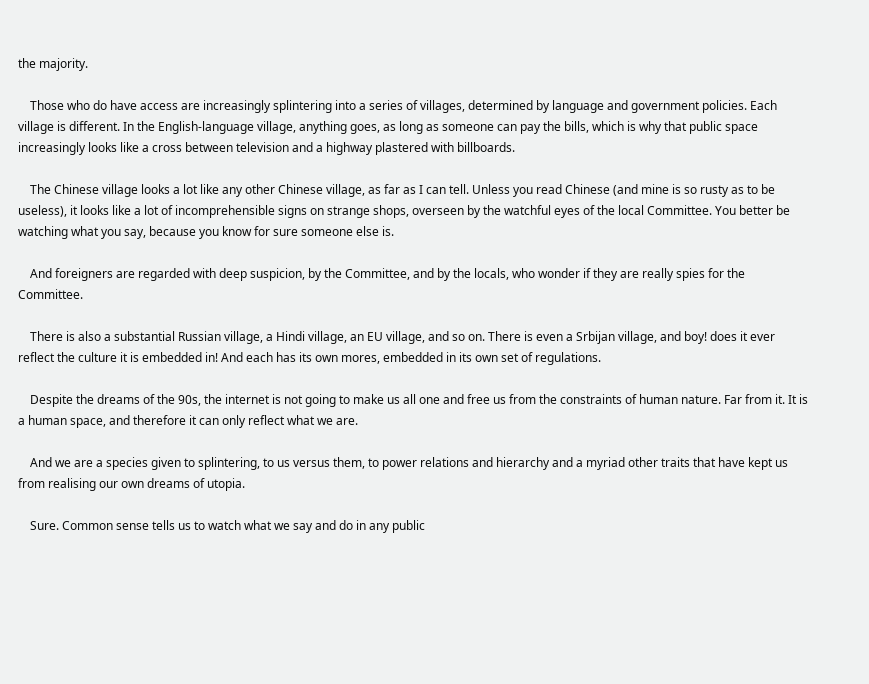the majority.

    Those who do have access are increasingly splintering into a series of villages, determined by language and government policies. Each village is different. In the English-language village, anything goes, as long as someone can pay the bills, which is why that public space increasingly looks like a cross between television and a highway plastered with billboards.

    The Chinese village looks a lot like any other Chinese village, as far as I can tell. Unless you read Chinese (and mine is so rusty as to be useless), it looks like a lot of incomprehensible signs on strange shops, overseen by the watchful eyes of the local Committee. You better be watching what you say, because you know for sure someone else is.

    And foreigners are regarded with deep suspicion, by the Committee, and by the locals, who wonder if they are really spies for the Committee.

    There is also a substantial Russian village, a Hindi village, an EU village, and so on. There is even a Srbijan village, and boy! does it ever reflect the culture it is embedded in! And each has its own mores, embedded in its own set of regulations.

    Despite the dreams of the 90s, the internet is not going to make us all one and free us from the constraints of human nature. Far from it. It is a human space, and therefore it can only reflect what we are.

    And we are a species given to splintering, to us versus them, to power relations and hierarchy and a myriad other traits that have kept us from realising our own dreams of utopia.

    Sure. Common sense tells us to watch what we say and do in any public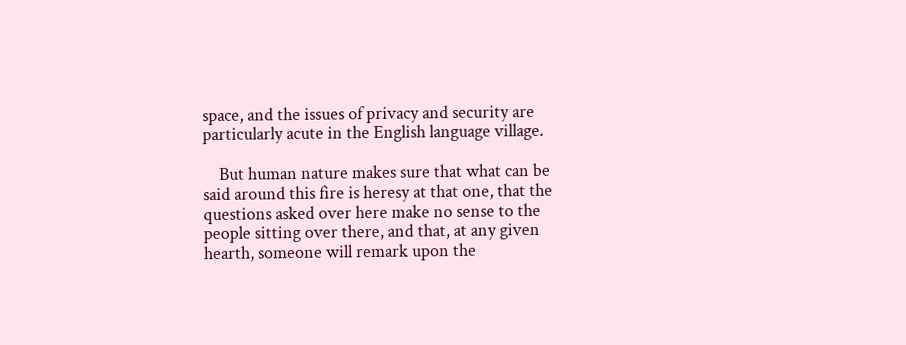space, and the issues of privacy and security are particularly acute in the English language village.

    But human nature makes sure that what can be said around this fire is heresy at that one, that the questions asked over here make no sense to the people sitting over there, and that, at any given hearth, someone will remark upon the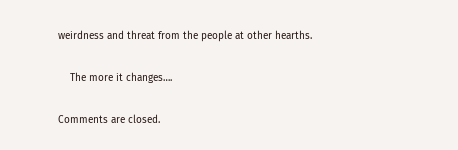weirdness and threat from the people at other hearths.

    The more it changes….

Comments are closed.